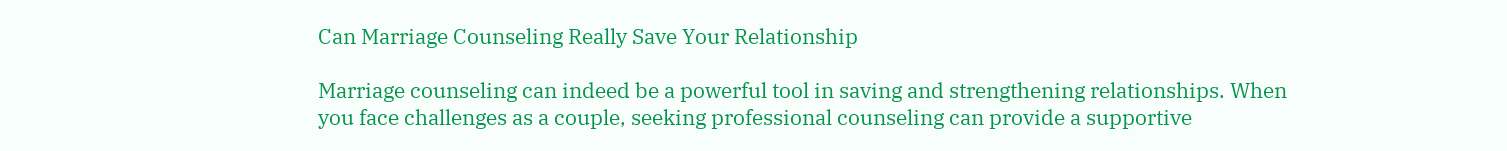Can Marriage Counseling Really Save Your Relationship

Marriage counseling can indeed be a powerful tool in saving and strengthening relationships. When you face challenges as a couple, seeking professional counseling can provide a supportive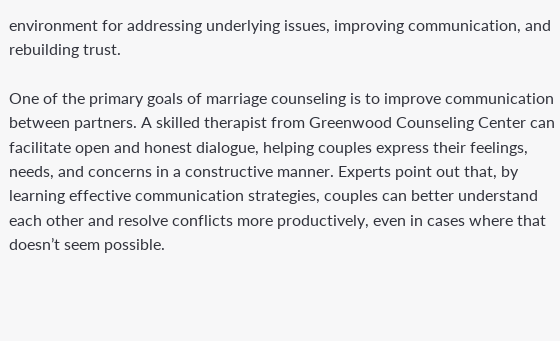environment for addressing underlying issues, improving communication, and rebuilding trust.

One of the primary goals of marriage counseling is to improve communication between partners. A skilled therapist from Greenwood Counseling Center can facilitate open and honest dialogue, helping couples express their feelings, needs, and concerns in a constructive manner. Experts point out that, by learning effective communication strategies, couples can better understand each other and resolve conflicts more productively, even in cases where that doesn’t seem possible.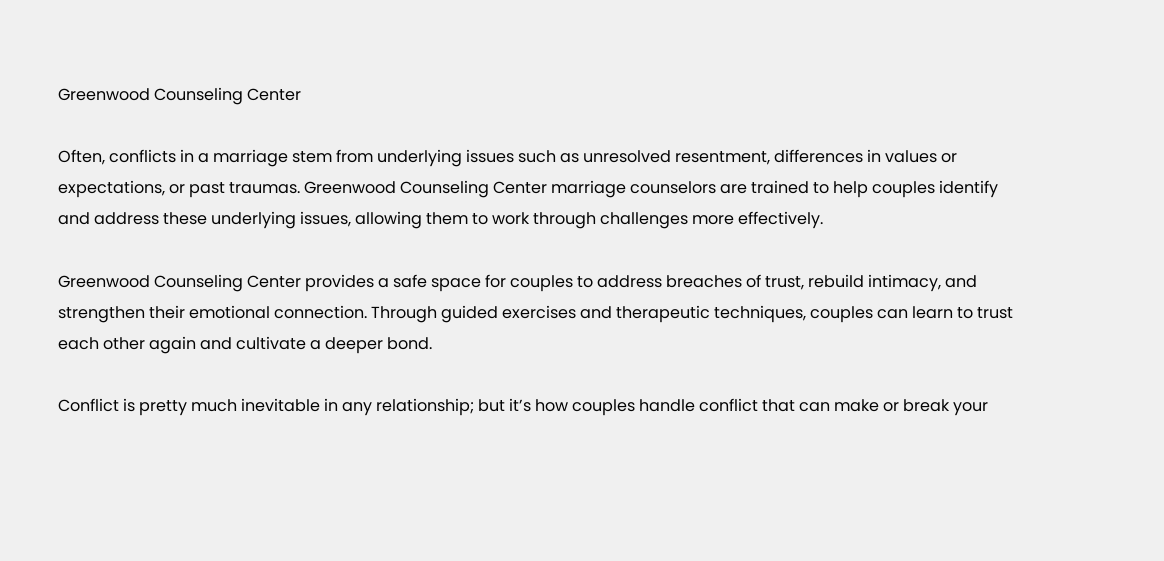Greenwood Counseling Center

Often, conflicts in a marriage stem from underlying issues such as unresolved resentment, differences in values or expectations, or past traumas. Greenwood Counseling Center marriage counselors are trained to help couples identify and address these underlying issues, allowing them to work through challenges more effectively.

Greenwood Counseling Center provides a safe space for couples to address breaches of trust, rebuild intimacy, and strengthen their emotional connection. Through guided exercises and therapeutic techniques, couples can learn to trust each other again and cultivate a deeper bond.

Conflict is pretty much inevitable in any relationship; but it’s how couples handle conflict that can make or break your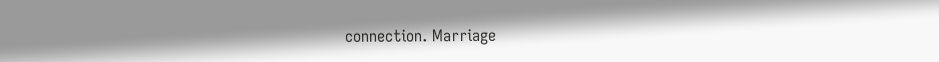connection. Marriage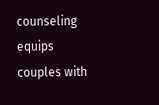counseling equips couples with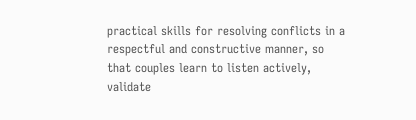practical skills for resolving conflicts in a respectful and constructive manner, so that couples learn to listen actively, validate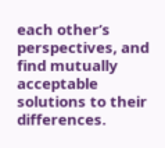each other’s perspectives, and find mutually acceptable solutions to their differences.